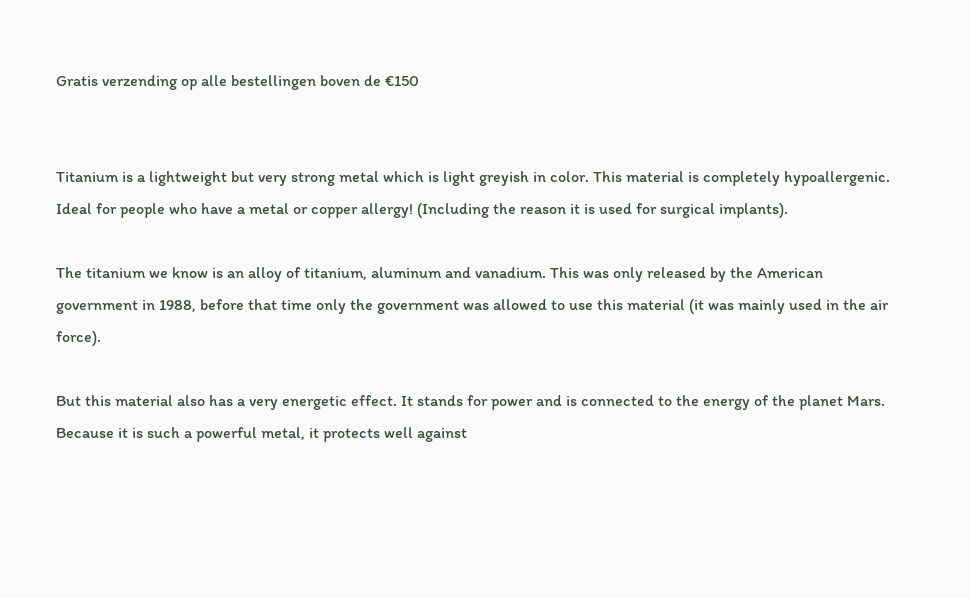Gratis verzending op alle bestellingen boven de €150


Titanium is a lightweight but very strong metal which is light greyish in color. This material is completely hypoallergenic.
Ideal for people who have a metal or copper allergy! (Including the reason it is used for surgical implants).

The titanium we know is an alloy of titanium, aluminum and vanadium. This was only released by the American government in 1988, before that time only the government was allowed to use this material (it was mainly used in the air force).

But this material also has a very energetic effect. It stands for power and is connected to the energy of the planet Mars.
Because it is such a powerful metal, it protects well against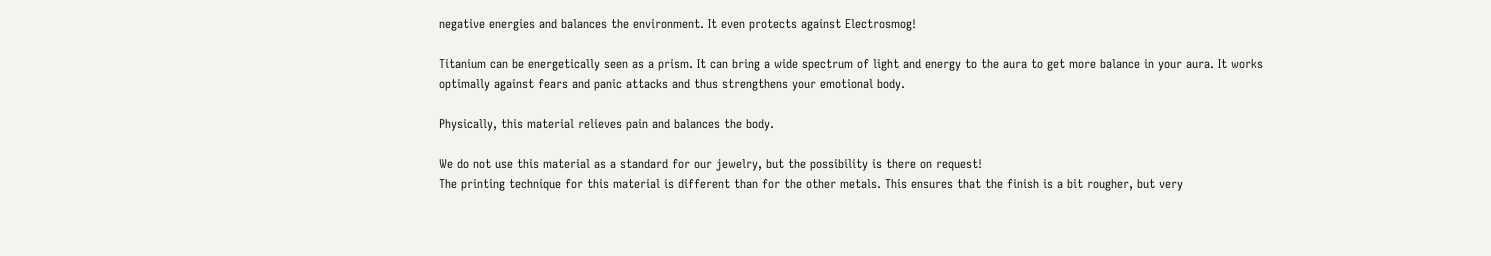negative energies and balances the environment. It even protects against Electrosmog!

Titanium can be energetically seen as a prism. It can bring a wide spectrum of light and energy to the aura to get more balance in your aura. It works optimally against fears and panic attacks and thus strengthens your emotional body.

Physically, this material relieves pain and balances the body.

We do not use this material as a standard for our jewelry, but the possibility is there on request!
The printing technique for this material is different than for the other metals. This ensures that the finish is a bit rougher, but very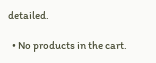detailed.

  • No products in the cart.